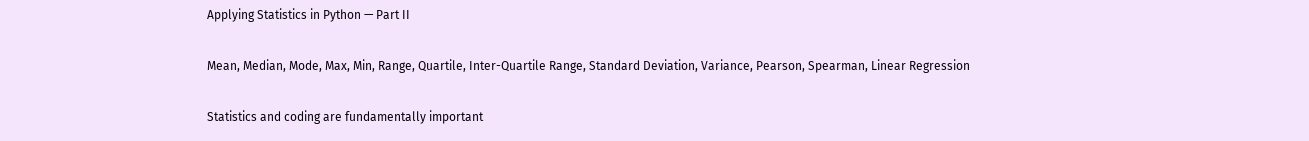Applying Statistics in Python — Part II

Mean, Median, Mode, Max, Min, Range, Quartile, Inter-Quartile Range, Standard Deviation, Variance, Pearson, Spearman, Linear Regression

Statistics and coding are fundamentally important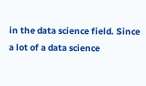in the data science field. Since a lot of a data science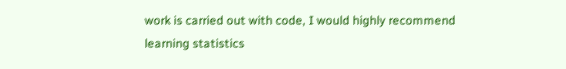work is carried out with code, I would highly recommend learning statistics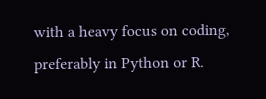with a heavy focus on coding, preferably in Python or R.